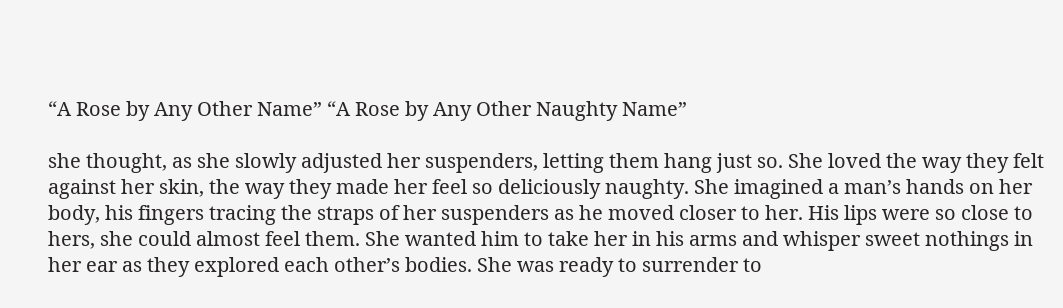“A Rose by Any Other Name” “A Rose by Any Other Naughty Name”

she thought, as she slowly adjusted her suspenders, letting them hang just so. She loved the way they felt against her skin, the way they made her feel so deliciously naughty. She imagined a man’s hands on her body, his fingers tracing the straps of her suspenders as he moved closer to her. His lips were so close to hers, she could almost feel them. She wanted him to take her in his arms and whisper sweet nothings in her ear as they explored each other’s bodies. She was ready to surrender to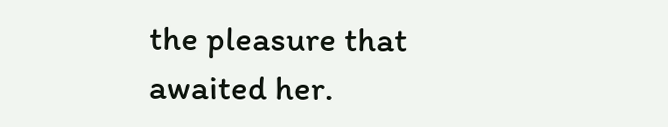the pleasure that awaited her.